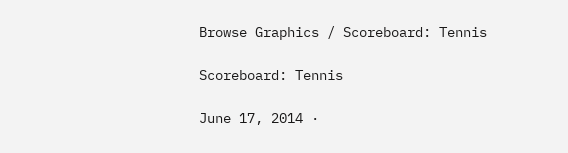Browse Graphics / Scoreboard: Tennis

Scoreboard: Tennis

June 17, 2014 ·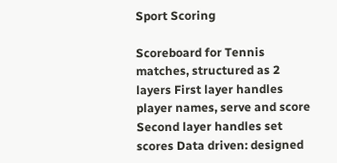Sport Scoring

Scoreboard for Tennis matches, structured as 2 layers First layer handles player names, serve and score Second layer handles set scores Data driven: designed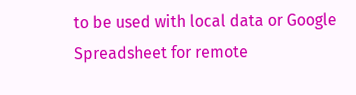to be used with local data or Google Spreadsheet for remote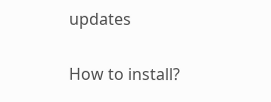updates

How to install?